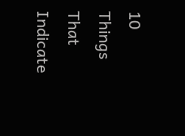10 Things That Indicate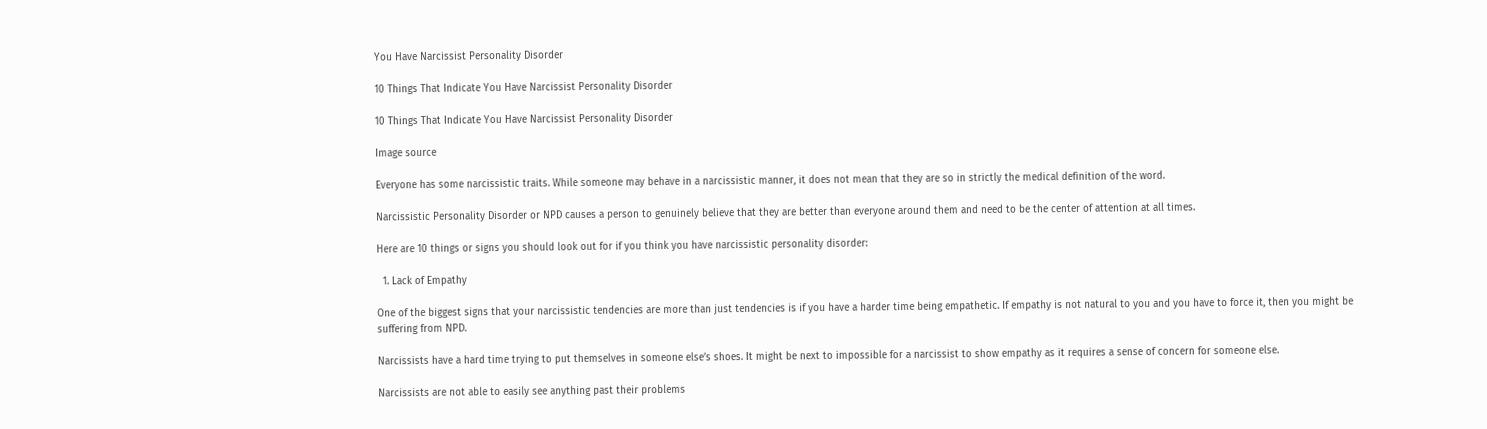You Have Narcissist Personality Disorder

10 Things That Indicate You Have Narcissist Personality Disorder

10 Things That Indicate You Have Narcissist Personality Disorder

Image source

Everyone has some narcissistic traits. While someone may behave in a narcissistic manner, it does not mean that they are so in strictly the medical definition of the word.

Narcissistic Personality Disorder or NPD causes a person to genuinely believe that they are better than everyone around them and need to be the center of attention at all times.

Here are 10 things or signs you should look out for if you think you have narcissistic personality disorder:

  1. Lack of Empathy

One of the biggest signs that your narcissistic tendencies are more than just tendencies is if you have a harder time being empathetic. If empathy is not natural to you and you have to force it, then you might be suffering from NPD.

Narcissists have a hard time trying to put themselves in someone else’s shoes. It might be next to impossible for a narcissist to show empathy as it requires a sense of concern for someone else.

Narcissists are not able to easily see anything past their problems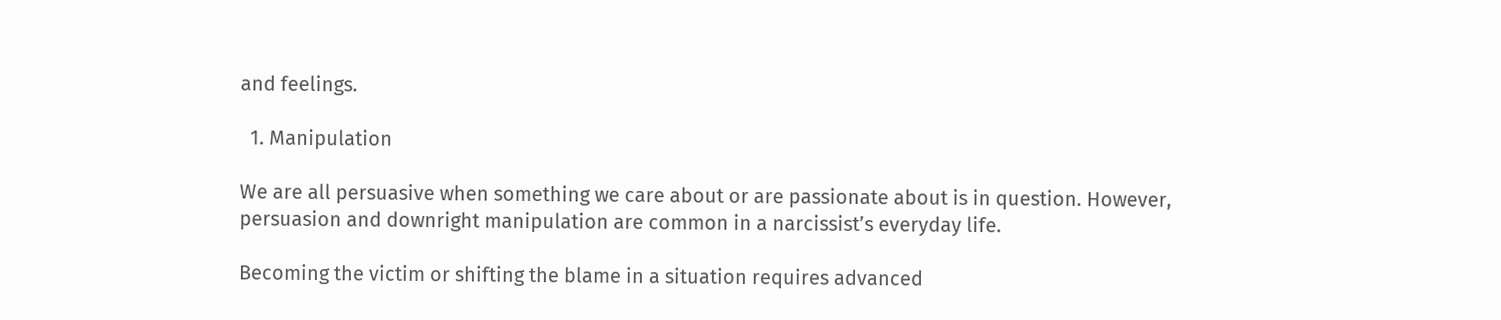and feelings.

  1. Manipulation

We are all persuasive when something we care about or are passionate about is in question. However, persuasion and downright manipulation are common in a narcissist’s everyday life.

Becoming the victim or shifting the blame in a situation requires advanced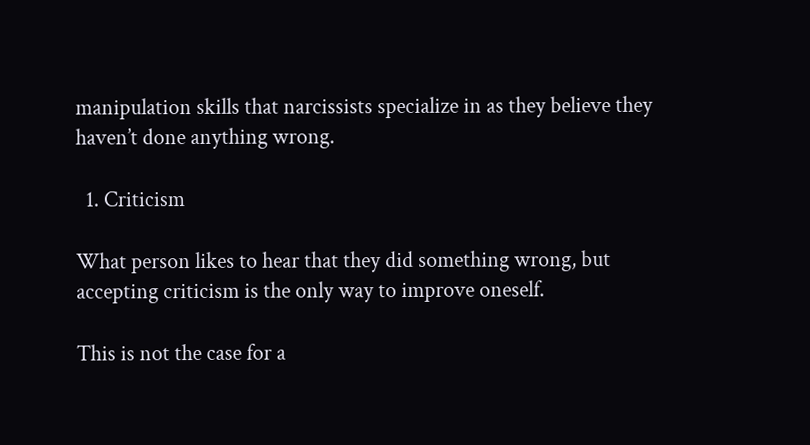manipulation skills that narcissists specialize in as they believe they haven’t done anything wrong.

  1. Criticism

What person likes to hear that they did something wrong, but accepting criticism is the only way to improve oneself.

This is not the case for a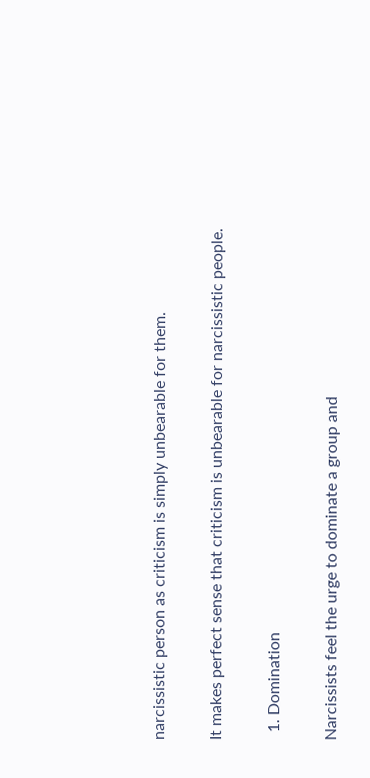narcissistic person as criticism is simply unbearable for them.

It makes perfect sense that criticism is unbearable for narcissistic people.

  1. Domination

Narcissists feel the urge to dominate a group and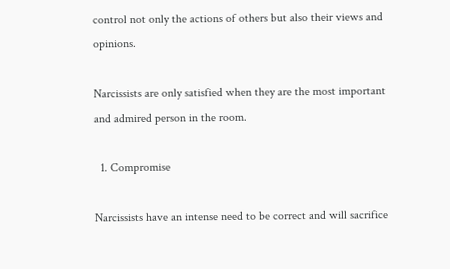control not only the actions of others but also their views and opinions.

Narcissists are only satisfied when they are the most important and admired person in the room.

  1. Compromise

Narcissists have an intense need to be correct and will sacrifice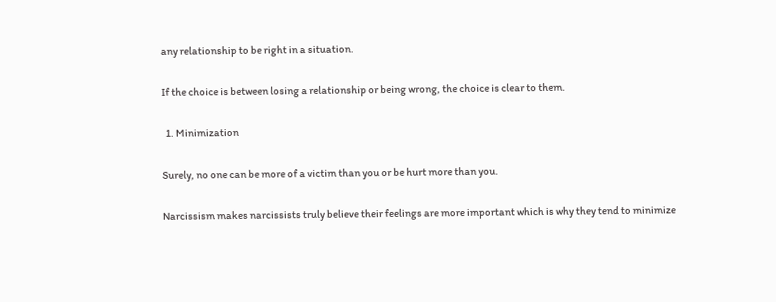any relationship to be right in a situation.

If the choice is between losing a relationship or being wrong, the choice is clear to them.

  1. Minimization

Surely, no one can be more of a victim than you or be hurt more than you.

Narcissism makes narcissists truly believe their feelings are more important which is why they tend to minimize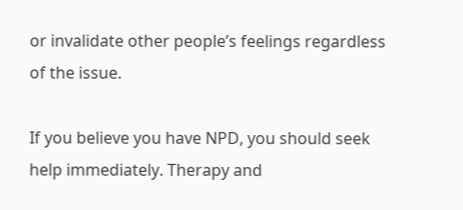or invalidate other people’s feelings regardless of the issue.

If you believe you have NPD, you should seek help immediately. Therapy and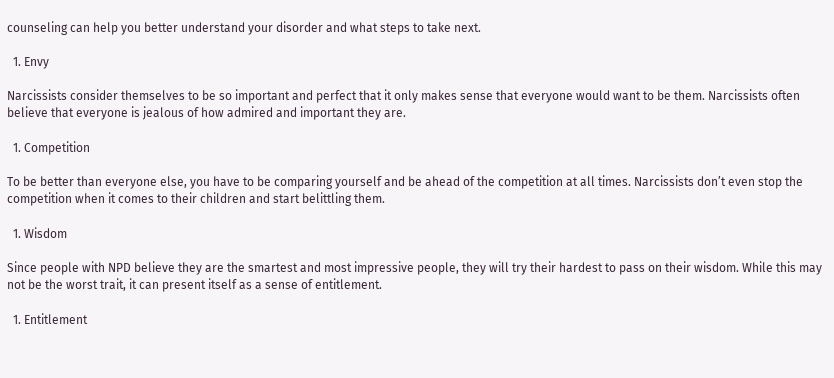counseling can help you better understand your disorder and what steps to take next.

  1. Envy

Narcissists consider themselves to be so important and perfect that it only makes sense that everyone would want to be them. Narcissists often believe that everyone is jealous of how admired and important they are.

  1. Competition

To be better than everyone else, you have to be comparing yourself and be ahead of the competition at all times. Narcissists don’t even stop the competition when it comes to their children and start belittling them.

  1. Wisdom

Since people with NPD believe they are the smartest and most impressive people, they will try their hardest to pass on their wisdom. While this may not be the worst trait, it can present itself as a sense of entitlement.

  1. Entitlement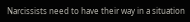Narcissists need to have their way in a situation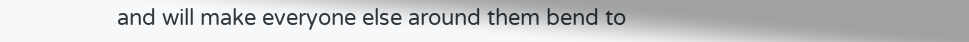and will make everyone else around them bend to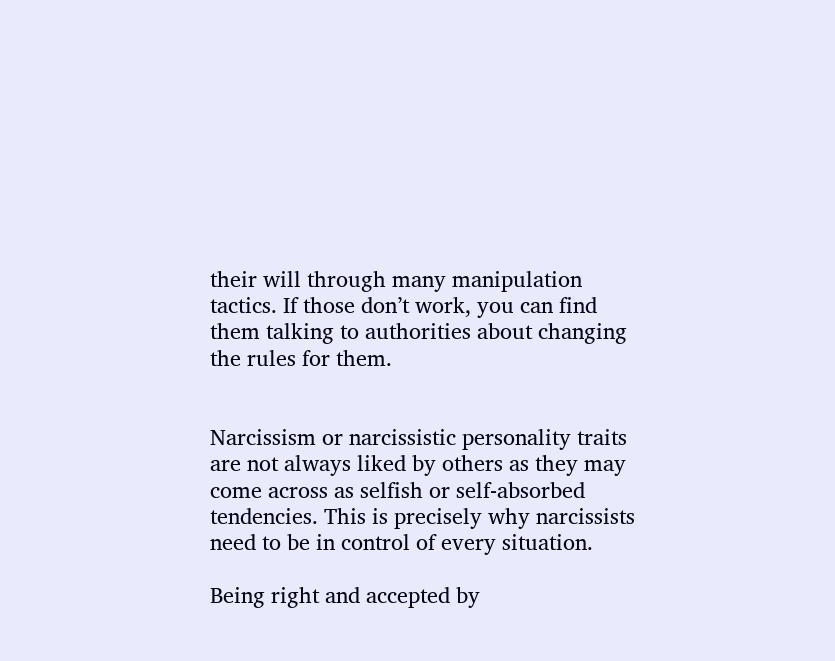their will through many manipulation tactics. If those don’t work, you can find them talking to authorities about changing the rules for them.


Narcissism or narcissistic personality traits are not always liked by others as they may come across as selfish or self-absorbed tendencies. This is precisely why narcissists need to be in control of every situation.

Being right and accepted by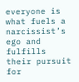everyone is what fuels a narcissist’s ego and fulfills their pursuit for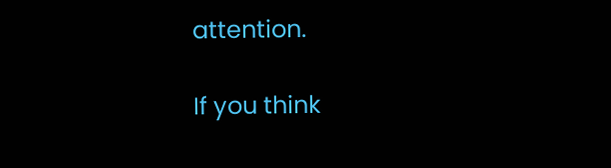attention.

If you think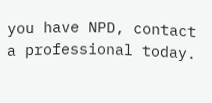you have NPD, contact a professional today.